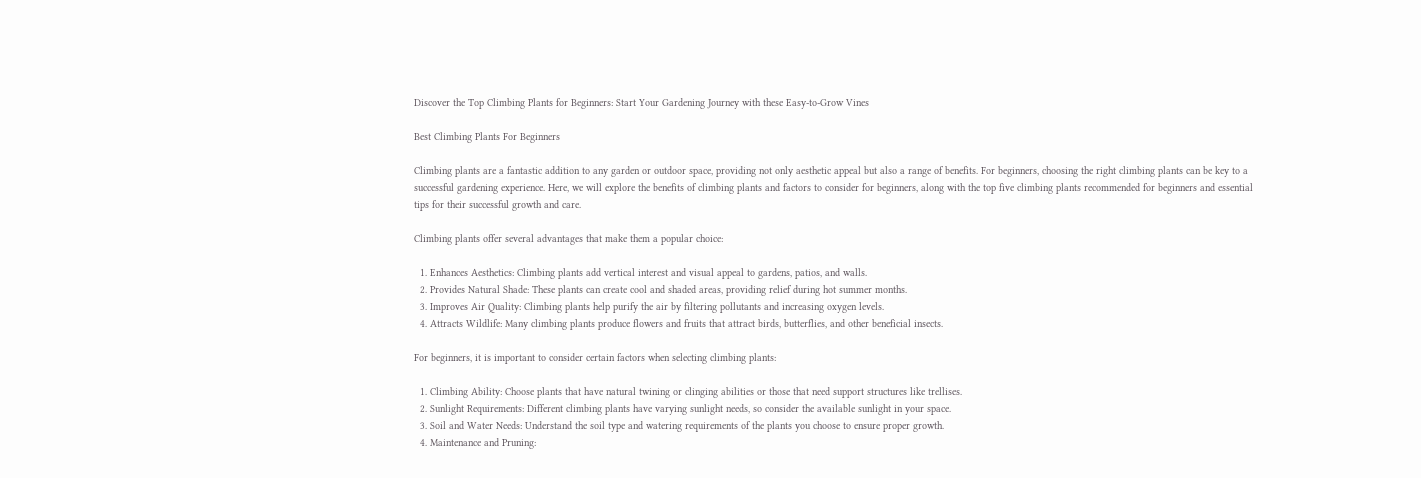Discover the Top Climbing Plants for Beginners: Start Your Gardening Journey with these Easy-to-Grow Vines

Best Climbing Plants For Beginners

Climbing plants are a fantastic addition to any garden or outdoor space, providing not only aesthetic appeal but also a range of benefits. For beginners, choosing the right climbing plants can be key to a successful gardening experience. Here, we will explore the benefits of climbing plants and factors to consider for beginners, along with the top five climbing plants recommended for beginners and essential tips for their successful growth and care.

Climbing plants offer several advantages that make them a popular choice:

  1. Enhances Aesthetics: Climbing plants add vertical interest and visual appeal to gardens, patios, and walls.
  2. Provides Natural Shade: These plants can create cool and shaded areas, providing relief during hot summer months.
  3. Improves Air Quality: Climbing plants help purify the air by filtering pollutants and increasing oxygen levels.
  4. Attracts Wildlife: Many climbing plants produce flowers and fruits that attract birds, butterflies, and other beneficial insects.

For beginners, it is important to consider certain factors when selecting climbing plants:

  1. Climbing Ability: Choose plants that have natural twining or clinging abilities or those that need support structures like trellises.
  2. Sunlight Requirements: Different climbing plants have varying sunlight needs, so consider the available sunlight in your space.
  3. Soil and Water Needs: Understand the soil type and watering requirements of the plants you choose to ensure proper growth.
  4. Maintenance and Pruning: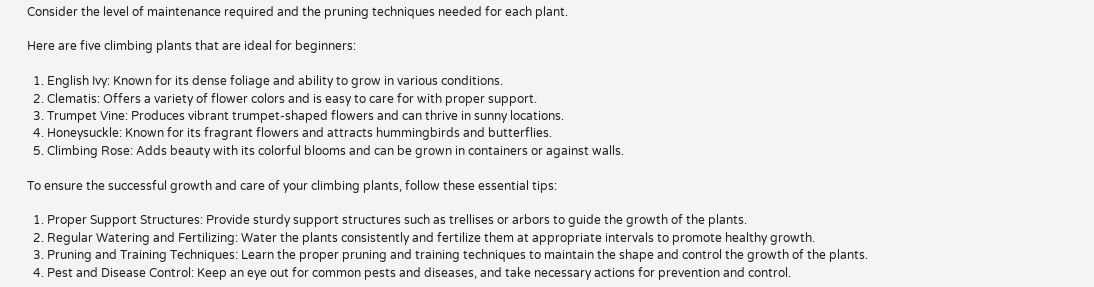Consider the level of maintenance required and the pruning techniques needed for each plant.

Here are five climbing plants that are ideal for beginners:

  1. English Ivy: Known for its dense foliage and ability to grow in various conditions.
  2. Clematis: Offers a variety of flower colors and is easy to care for with proper support.
  3. Trumpet Vine: Produces vibrant trumpet-shaped flowers and can thrive in sunny locations.
  4. Honeysuckle: Known for its fragrant flowers and attracts hummingbirds and butterflies.
  5. Climbing Rose: Adds beauty with its colorful blooms and can be grown in containers or against walls.

To ensure the successful growth and care of your climbing plants, follow these essential tips:

  1. Proper Support Structures: Provide sturdy support structures such as trellises or arbors to guide the growth of the plants.
  2. Regular Watering and Fertilizing: Water the plants consistently and fertilize them at appropriate intervals to promote healthy growth.
  3. Pruning and Training Techniques: Learn the proper pruning and training techniques to maintain the shape and control the growth of the plants.
  4. Pest and Disease Control: Keep an eye out for common pests and diseases, and take necessary actions for prevention and control.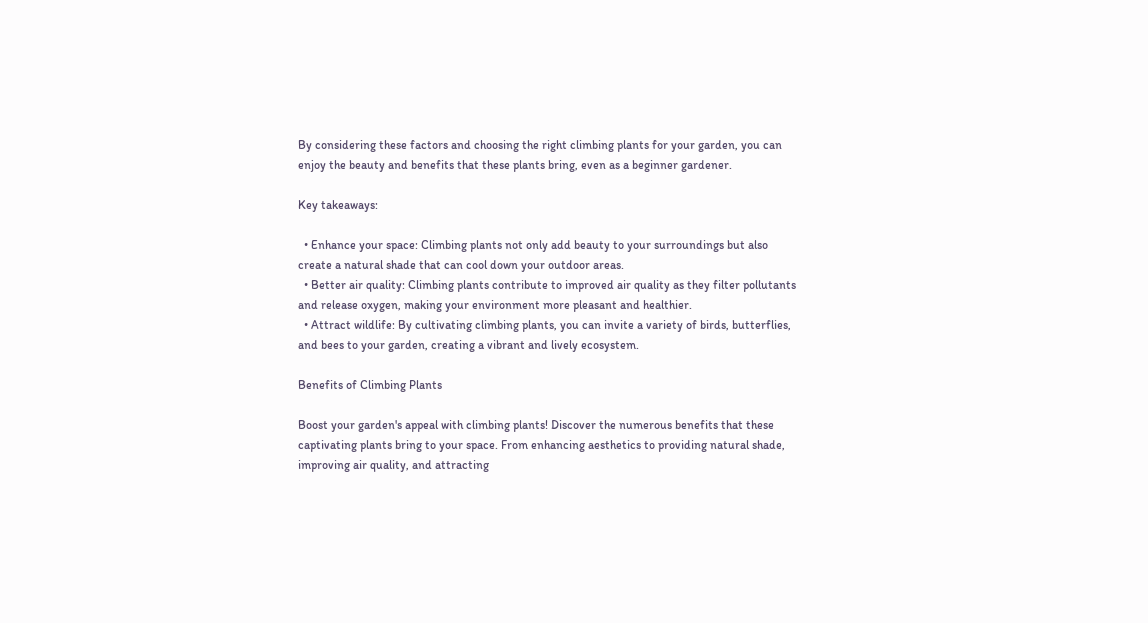By considering these factors and choosing the right climbing plants for your garden, you can enjoy the beauty and benefits that these plants bring, even as a beginner gardener.

Key takeaways:

  • Enhance your space: Climbing plants not only add beauty to your surroundings but also create a natural shade that can cool down your outdoor areas.
  • Better air quality: Climbing plants contribute to improved air quality as they filter pollutants and release oxygen, making your environment more pleasant and healthier.
  • Attract wildlife: By cultivating climbing plants, you can invite a variety of birds, butterflies, and bees to your garden, creating a vibrant and lively ecosystem.

Benefits of Climbing Plants

Boost your garden's appeal with climbing plants! Discover the numerous benefits that these captivating plants bring to your space. From enhancing aesthetics to providing natural shade, improving air quality, and attracting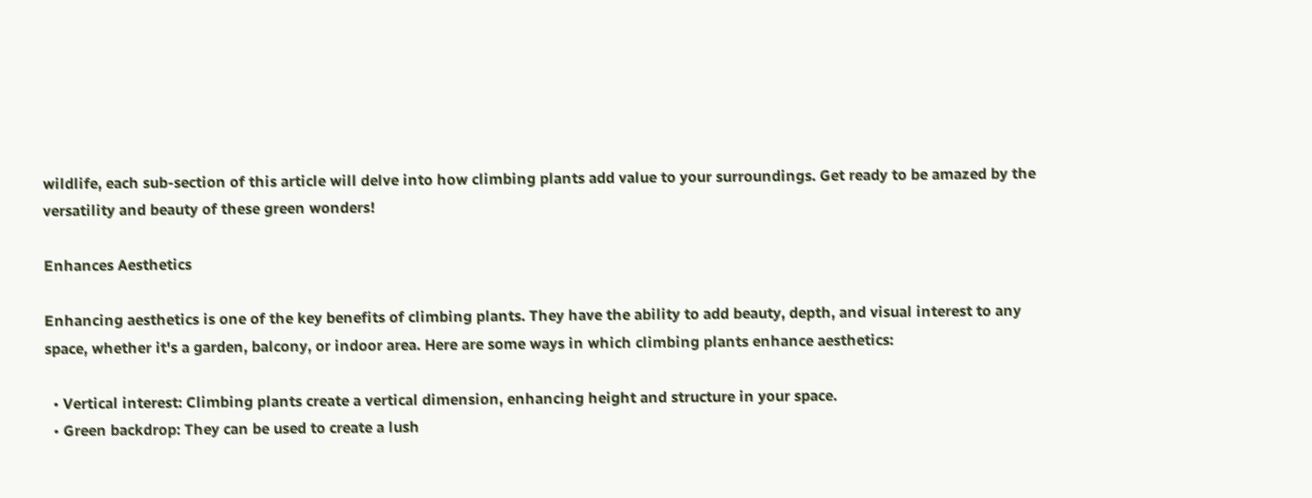wildlife, each sub-section of this article will delve into how climbing plants add value to your surroundings. Get ready to be amazed by the versatility and beauty of these green wonders!

Enhances Aesthetics

Enhancing aesthetics is one of the key benefits of climbing plants. They have the ability to add beauty, depth, and visual interest to any space, whether it's a garden, balcony, or indoor area. Here are some ways in which climbing plants enhance aesthetics:

  • Vertical interest: Climbing plants create a vertical dimension, enhancing height and structure in your space.
  • Green backdrop: They can be used to create a lush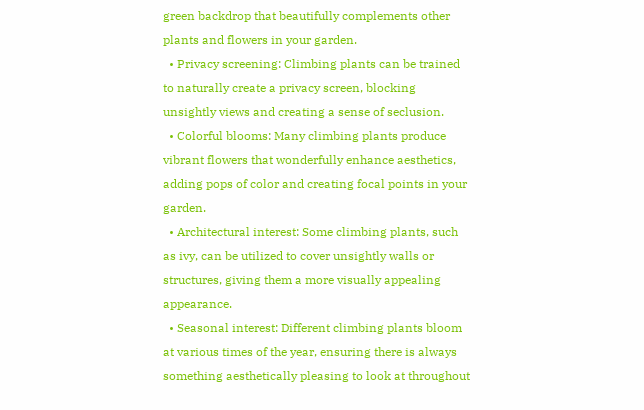green backdrop that beautifully complements other plants and flowers in your garden.
  • Privacy screening: Climbing plants can be trained to naturally create a privacy screen, blocking unsightly views and creating a sense of seclusion.
  • Colorful blooms: Many climbing plants produce vibrant flowers that wonderfully enhance aesthetics, adding pops of color and creating focal points in your garden.
  • Architectural interest: Some climbing plants, such as ivy, can be utilized to cover unsightly walls or structures, giving them a more visually appealing appearance.
  • Seasonal interest: Different climbing plants bloom at various times of the year, ensuring there is always something aesthetically pleasing to look at throughout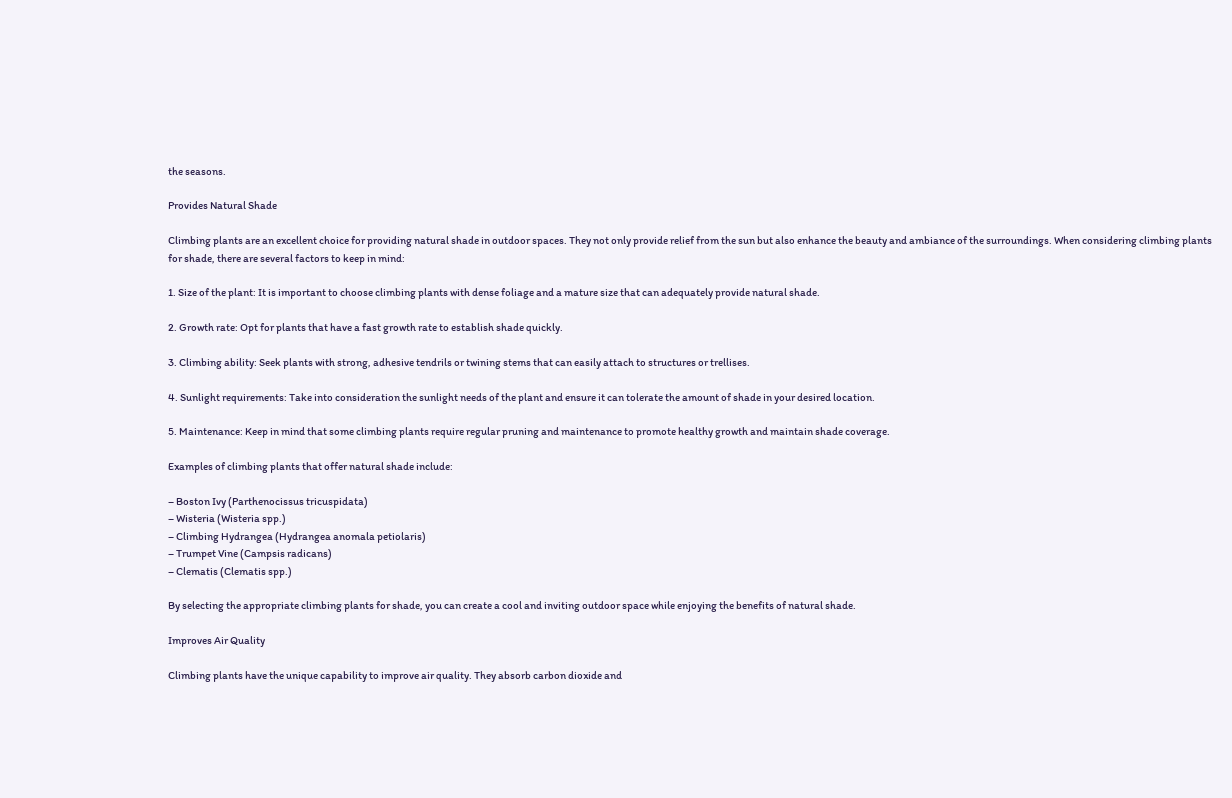the seasons.

Provides Natural Shade

Climbing plants are an excellent choice for providing natural shade in outdoor spaces. They not only provide relief from the sun but also enhance the beauty and ambiance of the surroundings. When considering climbing plants for shade, there are several factors to keep in mind:

1. Size of the plant: It is important to choose climbing plants with dense foliage and a mature size that can adequately provide natural shade.

2. Growth rate: Opt for plants that have a fast growth rate to establish shade quickly.

3. Climbing ability: Seek plants with strong, adhesive tendrils or twining stems that can easily attach to structures or trellises.

4. Sunlight requirements: Take into consideration the sunlight needs of the plant and ensure it can tolerate the amount of shade in your desired location.

5. Maintenance: Keep in mind that some climbing plants require regular pruning and maintenance to promote healthy growth and maintain shade coverage.

Examples of climbing plants that offer natural shade include:

– Boston Ivy (Parthenocissus tricuspidata)
– Wisteria (Wisteria spp.)
– Climbing Hydrangea (Hydrangea anomala petiolaris)
– Trumpet Vine (Campsis radicans)
– Clematis (Clematis spp.)

By selecting the appropriate climbing plants for shade, you can create a cool and inviting outdoor space while enjoying the benefits of natural shade.

Improves Air Quality

Climbing plants have the unique capability to improve air quality. They absorb carbon dioxide and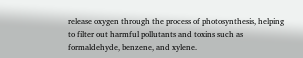release oxygen through the process of photosynthesis, helping to filter out harmful pollutants and toxins such as formaldehyde, benzene, and xylene.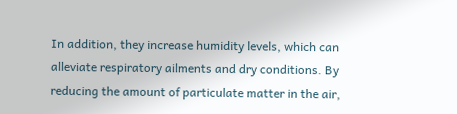In addition, they increase humidity levels, which can alleviate respiratory ailments and dry conditions. By reducing the amount of particulate matter in the air,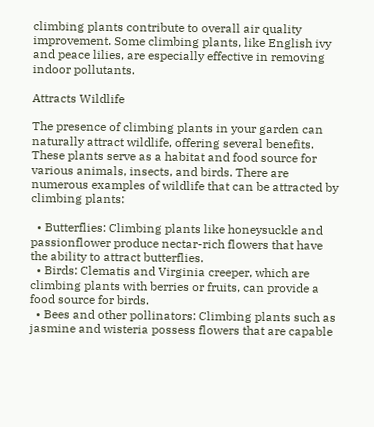climbing plants contribute to overall air quality improvement. Some climbing plants, like English ivy and peace lilies, are especially effective in removing indoor pollutants.

Attracts Wildlife

The presence of climbing plants in your garden can naturally attract wildlife, offering several benefits. These plants serve as a habitat and food source for various animals, insects, and birds. There are numerous examples of wildlife that can be attracted by climbing plants:

  • Butterflies: Climbing plants like honeysuckle and passionflower produce nectar-rich flowers that have the ability to attract butterflies.
  • Birds: Clematis and Virginia creeper, which are climbing plants with berries or fruits, can provide a food source for birds.
  • Bees and other pollinators: Climbing plants such as jasmine and wisteria possess flowers that are capable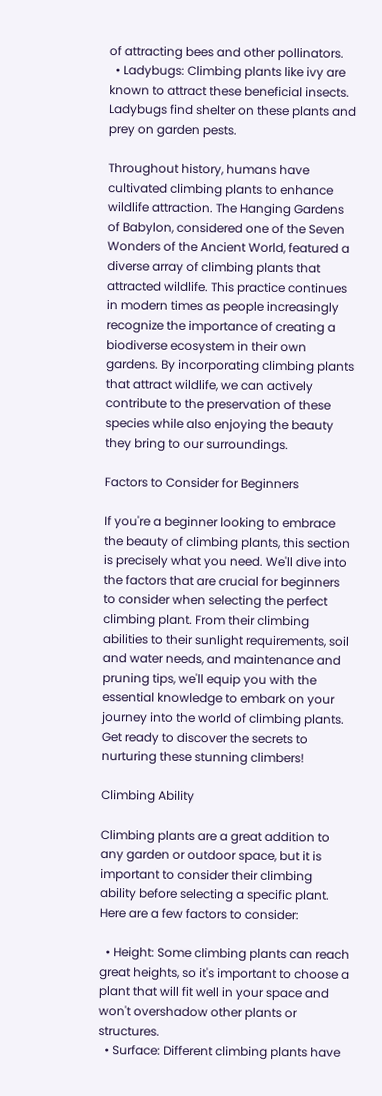of attracting bees and other pollinators.
  • Ladybugs: Climbing plants like ivy are known to attract these beneficial insects. Ladybugs find shelter on these plants and prey on garden pests.

Throughout history, humans have cultivated climbing plants to enhance wildlife attraction. The Hanging Gardens of Babylon, considered one of the Seven Wonders of the Ancient World, featured a diverse array of climbing plants that attracted wildlife. This practice continues in modern times as people increasingly recognize the importance of creating a biodiverse ecosystem in their own gardens. By incorporating climbing plants that attract wildlife, we can actively contribute to the preservation of these species while also enjoying the beauty they bring to our surroundings.

Factors to Consider for Beginners

If you're a beginner looking to embrace the beauty of climbing plants, this section is precisely what you need. We'll dive into the factors that are crucial for beginners to consider when selecting the perfect climbing plant. From their climbing abilities to their sunlight requirements, soil and water needs, and maintenance and pruning tips, we'll equip you with the essential knowledge to embark on your journey into the world of climbing plants. Get ready to discover the secrets to nurturing these stunning climbers!

Climbing Ability

Climbing plants are a great addition to any garden or outdoor space, but it is important to consider their climbing ability before selecting a specific plant. Here are a few factors to consider:

  • Height: Some climbing plants can reach great heights, so it's important to choose a plant that will fit well in your space and won't overshadow other plants or structures.
  • Surface: Different climbing plants have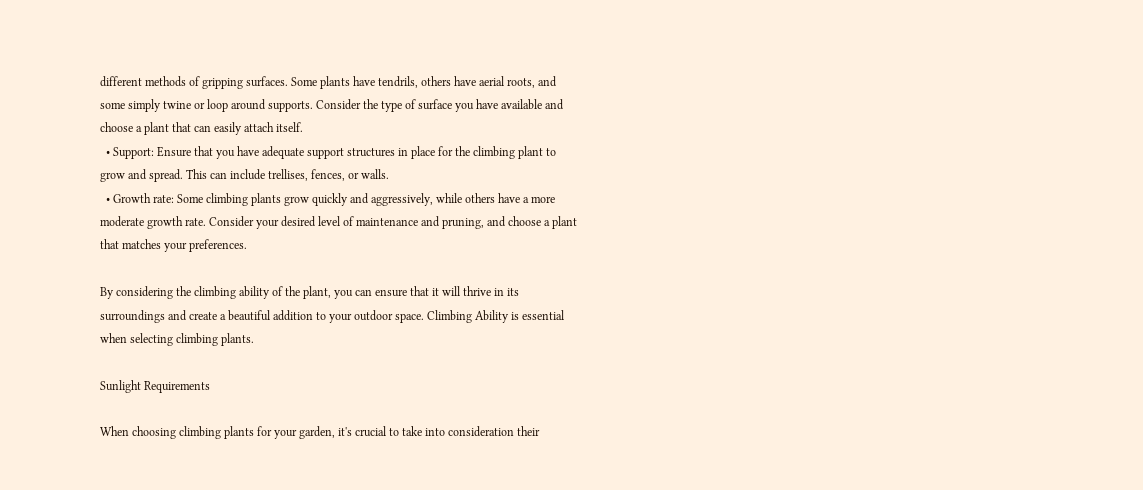different methods of gripping surfaces. Some plants have tendrils, others have aerial roots, and some simply twine or loop around supports. Consider the type of surface you have available and choose a plant that can easily attach itself.
  • Support: Ensure that you have adequate support structures in place for the climbing plant to grow and spread. This can include trellises, fences, or walls.
  • Growth rate: Some climbing plants grow quickly and aggressively, while others have a more moderate growth rate. Consider your desired level of maintenance and pruning, and choose a plant that matches your preferences.

By considering the climbing ability of the plant, you can ensure that it will thrive in its surroundings and create a beautiful addition to your outdoor space. Climbing Ability is essential when selecting climbing plants.

Sunlight Requirements

When choosing climbing plants for your garden, it's crucial to take into consideration their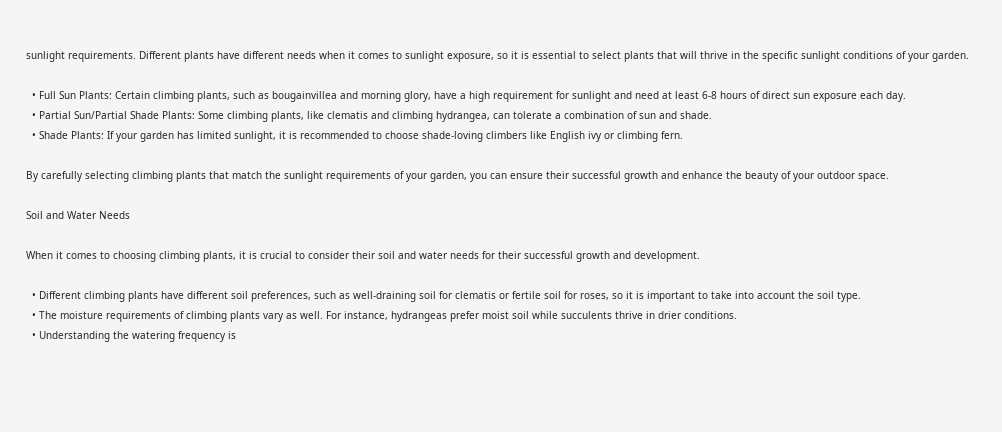sunlight requirements. Different plants have different needs when it comes to sunlight exposure, so it is essential to select plants that will thrive in the specific sunlight conditions of your garden.

  • Full Sun Plants: Certain climbing plants, such as bougainvillea and morning glory, have a high requirement for sunlight and need at least 6-8 hours of direct sun exposure each day.
  • Partial Sun/Partial Shade Plants: Some climbing plants, like clematis and climbing hydrangea, can tolerate a combination of sun and shade.
  • Shade Plants: If your garden has limited sunlight, it is recommended to choose shade-loving climbers like English ivy or climbing fern.

By carefully selecting climbing plants that match the sunlight requirements of your garden, you can ensure their successful growth and enhance the beauty of your outdoor space.

Soil and Water Needs

When it comes to choosing climbing plants, it is crucial to consider their soil and water needs for their successful growth and development.

  • Different climbing plants have different soil preferences, such as well-draining soil for clematis or fertile soil for roses, so it is important to take into account the soil type.
  • The moisture requirements of climbing plants vary as well. For instance, hydrangeas prefer moist soil while succulents thrive in drier conditions.
  • Understanding the watering frequency is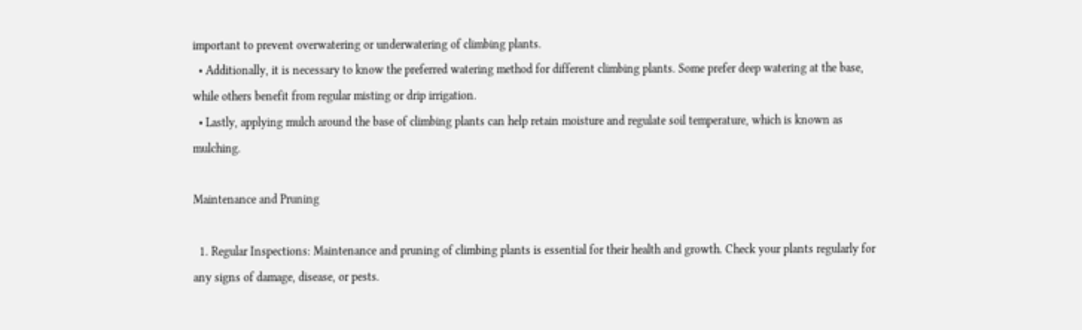important to prevent overwatering or underwatering of climbing plants.
  • Additionally, it is necessary to know the preferred watering method for different climbing plants. Some prefer deep watering at the base, while others benefit from regular misting or drip irrigation.
  • Lastly, applying mulch around the base of climbing plants can help retain moisture and regulate soil temperature, which is known as mulching.

Maintenance and Pruning

  1. Regular Inspections: Maintenance and pruning of climbing plants is essential for their health and growth. Check your plants regularly for any signs of damage, disease, or pests.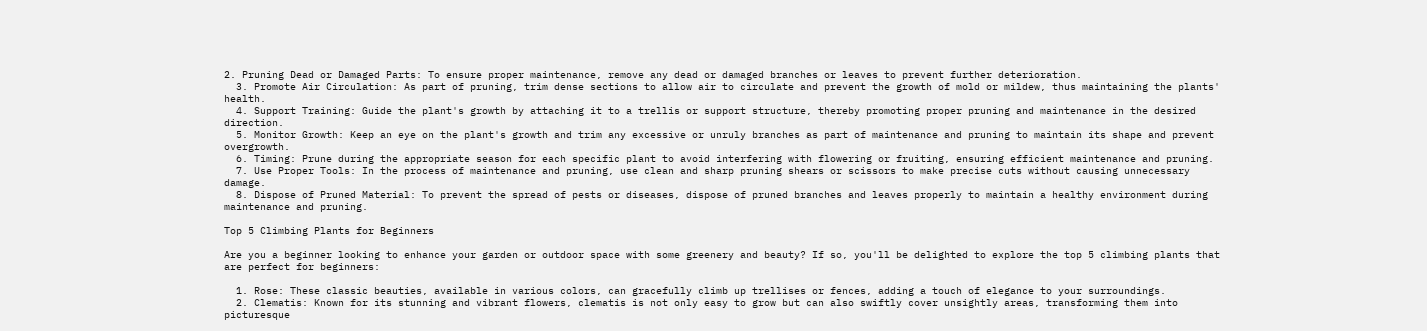2. Pruning Dead or Damaged Parts: To ensure proper maintenance, remove any dead or damaged branches or leaves to prevent further deterioration.
  3. Promote Air Circulation: As part of pruning, trim dense sections to allow air to circulate and prevent the growth of mold or mildew, thus maintaining the plants' health.
  4. Support Training: Guide the plant's growth by attaching it to a trellis or support structure, thereby promoting proper pruning and maintenance in the desired direction.
  5. Monitor Growth: Keep an eye on the plant's growth and trim any excessive or unruly branches as part of maintenance and pruning to maintain its shape and prevent overgrowth.
  6. Timing: Prune during the appropriate season for each specific plant to avoid interfering with flowering or fruiting, ensuring efficient maintenance and pruning.
  7. Use Proper Tools: In the process of maintenance and pruning, use clean and sharp pruning shears or scissors to make precise cuts without causing unnecessary damage.
  8. Dispose of Pruned Material: To prevent the spread of pests or diseases, dispose of pruned branches and leaves properly to maintain a healthy environment during maintenance and pruning.

Top 5 Climbing Plants for Beginners

Are you a beginner looking to enhance your garden or outdoor space with some greenery and beauty? If so, you'll be delighted to explore the top 5 climbing plants that are perfect for beginners:

  1. Rose: These classic beauties, available in various colors, can gracefully climb up trellises or fences, adding a touch of elegance to your surroundings.
  2. Clematis: Known for its stunning and vibrant flowers, clematis is not only easy to grow but can also swiftly cover unsightly areas, transforming them into picturesque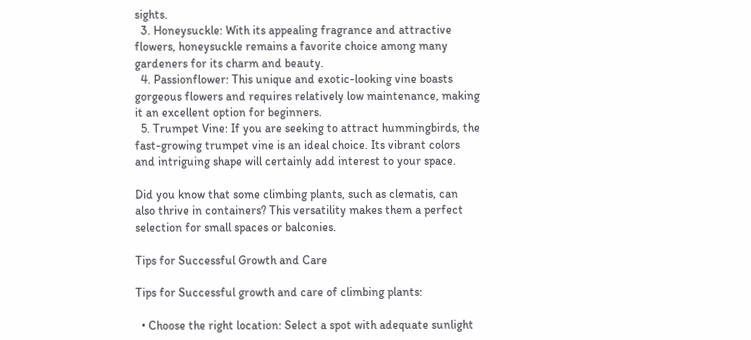sights.
  3. Honeysuckle: With its appealing fragrance and attractive flowers, honeysuckle remains a favorite choice among many gardeners for its charm and beauty.
  4. Passionflower: This unique and exotic-looking vine boasts gorgeous flowers and requires relatively low maintenance, making it an excellent option for beginners.
  5. Trumpet Vine: If you are seeking to attract hummingbirds, the fast-growing trumpet vine is an ideal choice. Its vibrant colors and intriguing shape will certainly add interest to your space.

Did you know that some climbing plants, such as clematis, can also thrive in containers? This versatility makes them a perfect selection for small spaces or balconies.

Tips for Successful Growth and Care

Tips for Successful growth and care of climbing plants:

  • Choose the right location: Select a spot with adequate sunlight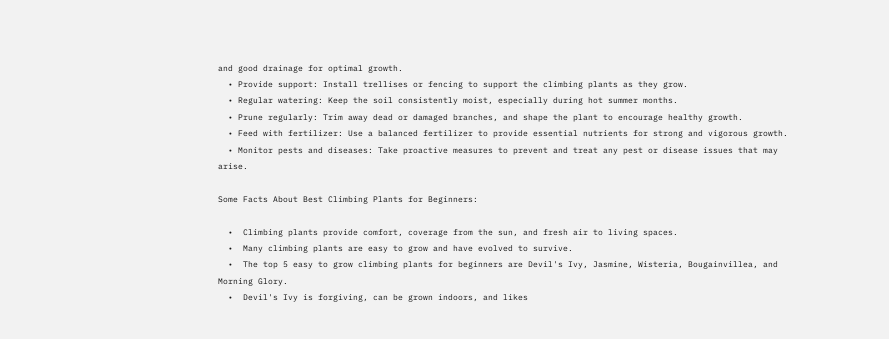and good drainage for optimal growth.
  • Provide support: Install trellises or fencing to support the climbing plants as they grow.
  • Regular watering: Keep the soil consistently moist, especially during hot summer months.
  • Prune regularly: Trim away dead or damaged branches, and shape the plant to encourage healthy growth.
  • Feed with fertilizer: Use a balanced fertilizer to provide essential nutrients for strong and vigorous growth.
  • Monitor pests and diseases: Take proactive measures to prevent and treat any pest or disease issues that may arise.

Some Facts About Best Climbing Plants for Beginners:

  •  Climbing plants provide comfort, coverage from the sun, and fresh air to living spaces.
  •  Many climbing plants are easy to grow and have evolved to survive.
  •  The top 5 easy to grow climbing plants for beginners are Devil's Ivy, Jasmine, Wisteria, Bougainvillea, and Morning Glory.
  •  Devil's Ivy is forgiving, can be grown indoors, and likes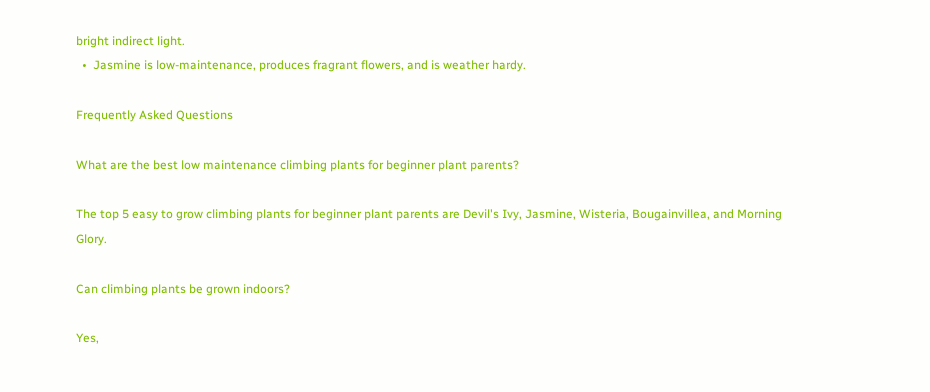bright indirect light.
  •  Jasmine is low-maintenance, produces fragrant flowers, and is weather hardy.

Frequently Asked Questions

What are the best low maintenance climbing plants for beginner plant parents?

The top 5 easy to grow climbing plants for beginner plant parents are Devil's Ivy, Jasmine, Wisteria, Bougainvillea, and Morning Glory.

Can climbing plants be grown indoors?

Yes,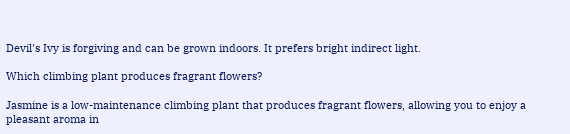Devil's Ivy is forgiving and can be grown indoors. It prefers bright indirect light.

Which climbing plant produces fragrant flowers?

Jasmine is a low-maintenance climbing plant that produces fragrant flowers, allowing you to enjoy a pleasant aroma in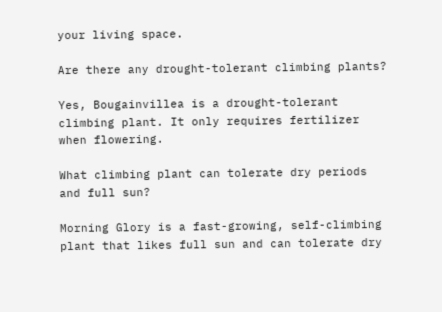your living space.

Are there any drought-tolerant climbing plants?

Yes, Bougainvillea is a drought-tolerant climbing plant. It only requires fertilizer when flowering.

What climbing plant can tolerate dry periods and full sun?

Morning Glory is a fast-growing, self-climbing plant that likes full sun and can tolerate dry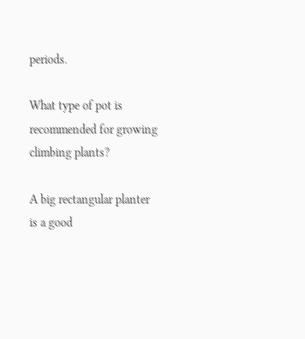periods.

What type of pot is recommended for growing climbing plants?

A big rectangular planter is a good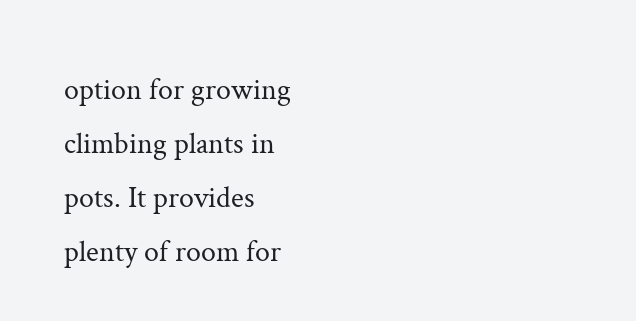option for growing climbing plants in pots. It provides plenty of room for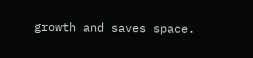growth and saves space.